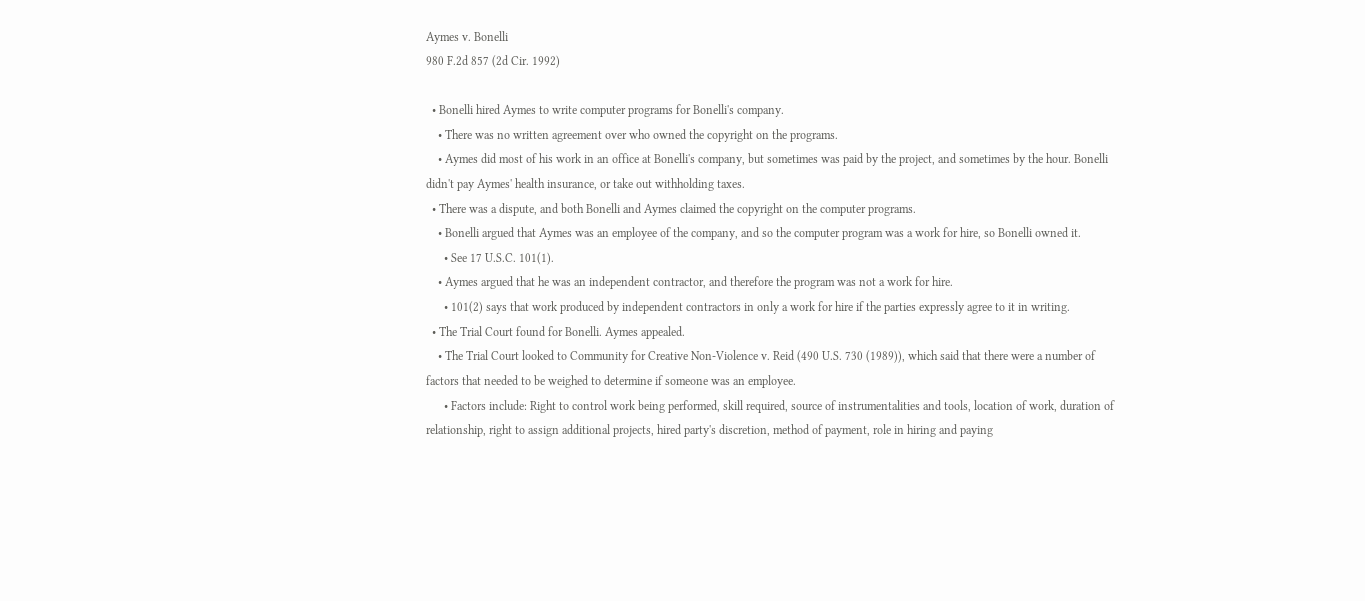Aymes v. Bonelli
980 F.2d 857 (2d Cir. 1992)

  • Bonelli hired Aymes to write computer programs for Bonelli's company.
    • There was no written agreement over who owned the copyright on the programs.
    • Aymes did most of his work in an office at Bonelli's company, but sometimes was paid by the project, and sometimes by the hour. Bonelli didn't pay Aymes' health insurance, or take out withholding taxes.
  • There was a dispute, and both Bonelli and Aymes claimed the copyright on the computer programs.
    • Bonelli argued that Aymes was an employee of the company, and so the computer program was a work for hire, so Bonelli owned it.
      • See 17 U.S.C. 101(1).
    • Aymes argued that he was an independent contractor, and therefore the program was not a work for hire.
      • 101(2) says that work produced by independent contractors in only a work for hire if the parties expressly agree to it in writing.
  • The Trial Court found for Bonelli. Aymes appealed.
    • The Trial Court looked to Community for Creative Non-Violence v. Reid (490 U.S. 730 (1989)), which said that there were a number of factors that needed to be weighed to determine if someone was an employee.
      • Factors include: Right to control work being performed, skill required, source of instrumentalities and tools, location of work, duration of relationship, right to assign additional projects, hired party's discretion, method of payment, role in hiring and paying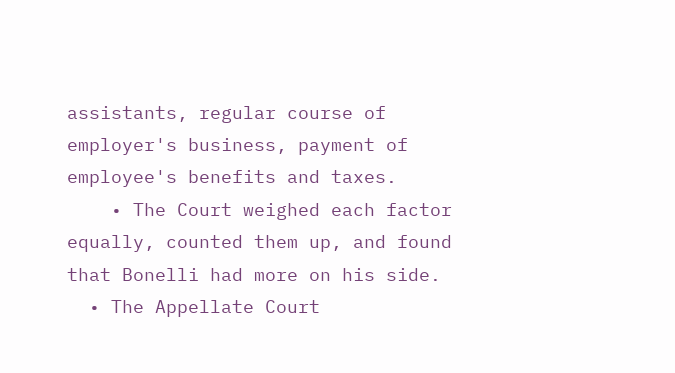assistants, regular course of employer's business, payment of employee's benefits and taxes.
    • The Court weighed each factor equally, counted them up, and found that Bonelli had more on his side.
  • The Appellate Court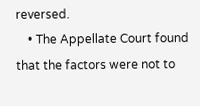reversed.
    • The Appellate Court found that the factors were not to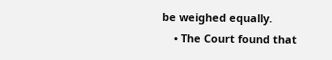be weighed equally.
    • The Court found that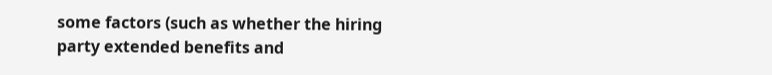some factors (such as whether the hiring party extended benefits and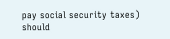pay social security taxes) should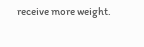receive more weight.